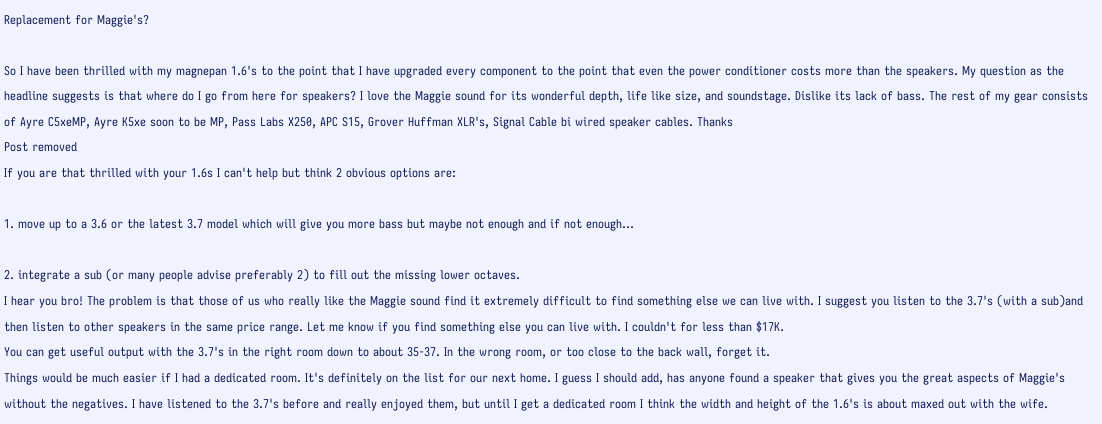Replacement for Maggie's?

So I have been thrilled with my magnepan 1.6's to the point that I have upgraded every component to the point that even the power conditioner costs more than the speakers. My question as the headline suggests is that where do I go from here for speakers? I love the Maggie sound for its wonderful depth, life like size, and soundstage. Dislike its lack of bass. The rest of my gear consists of Ayre C5xeMP, Ayre K5xe soon to be MP, Pass Labs X250, APC S15, Grover Huffman XLR's, Signal Cable bi wired speaker cables. Thanks
Post removed
If you are that thrilled with your 1.6s I can't help but think 2 obvious options are:

1. move up to a 3.6 or the latest 3.7 model which will give you more bass but maybe not enough and if not enough...

2. integrate a sub (or many people advise preferably 2) to fill out the missing lower octaves.
I hear you bro! The problem is that those of us who really like the Maggie sound find it extremely difficult to find something else we can live with. I suggest you listen to the 3.7's (with a sub)and then listen to other speakers in the same price range. Let me know if you find something else you can live with. I couldn't for less than $17K.
You can get useful output with the 3.7's in the right room down to about 35-37. In the wrong room, or too close to the back wall, forget it.
Things would be much easier if I had a dedicated room. It's definitely on the list for our next home. I guess I should add, has anyone found a speaker that gives you the great aspects of Maggie's without the negatives. I have listened to the 3.7's before and really enjoyed them, but until I get a dedicated room I think the width and height of the 1.6's is about maxed out with the wife.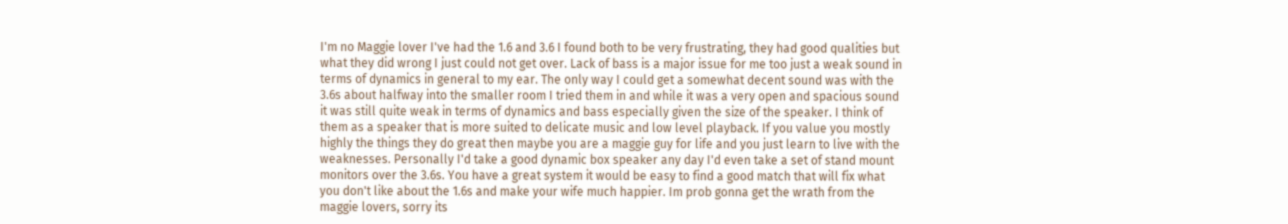I'm no Maggie lover I've had the 1.6 and 3.6 I found both to be very frustrating, they had good qualities but what they did wrong I just could not get over. Lack of bass is a major issue for me too just a weak sound in terms of dynamics in general to my ear. The only way I could get a somewhat decent sound was with the 3.6s about halfway into the smaller room I tried them in and while it was a very open and spacious sound it was still quite weak in terms of dynamics and bass especially given the size of the speaker. I think of them as a speaker that is more suited to delicate music and low level playback. If you value you mostly highly the things they do great then maybe you are a maggie guy for life and you just learn to live with the weaknesses. Personally I'd take a good dynamic box speaker any day I'd even take a set of stand mount monitors over the 3.6s. You have a great system it would be easy to find a good match that will fix what you don't like about the 1.6s and make your wife much happier. Im prob gonna get the wrath from the maggie lovers, sorry its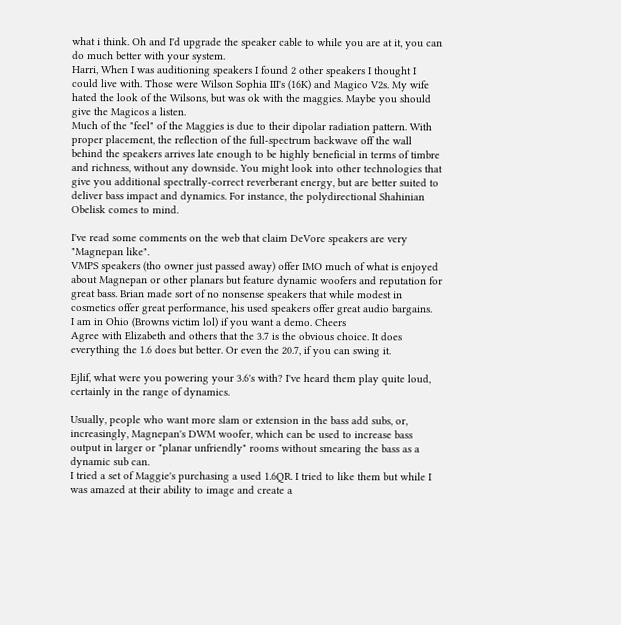what i think. Oh and I'd upgrade the speaker cable to while you are at it, you can do much better with your system.
Harri, When I was auditioning speakers I found 2 other speakers I thought I could live with. Those were Wilson Sophia III's (16K) and Magico V2s. My wife hated the look of the Wilsons, but was ok with the maggies. Maybe you should give the Magicos a listen.
Much of the "feel" of the Maggies is due to their dipolar radiation pattern. With proper placement, the reflection of the full-spectrum backwave off the wall behind the speakers arrives late enough to be highly beneficial in terms of timbre and richness, without any downside. You might look into other technologies that give you additional spectrally-correct reverberant energy, but are better suited to deliver bass impact and dynamics. For instance, the polydirectional Shahinian Obelisk comes to mind.

I've read some comments on the web that claim DeVore speakers are very "Magnepan like".
VMPS speakers (tho owner just passed away) offer IMO much of what is enjoyed about Magnepan or other planars but feature dynamic woofers and reputation for great bass. Brian made sort of no nonsense speakers that while modest in cosmetics offer great performance, his used speakers offer great audio bargains.
I am in Ohio (Browns victim lol) if you want a demo. Cheers
Agree with Elizabeth and others that the 3.7 is the obvious choice. It does everything the 1.6 does but better. Or even the 20.7, if you can swing it.

Ejlif, what were you powering your 3.6's with? I've heard them play quite loud, certainly in the range of dynamics.

Usually, people who want more slam or extension in the bass add subs, or, increasingly, Magnepan's DWM woofer, which can be used to increase bass output in larger or "planar unfriendly" rooms without smearing the bass as a dynamic sub can.
I tried a set of Maggie's purchasing a used 1.6QR. I tried to like them but while I was amazed at their ability to image and create a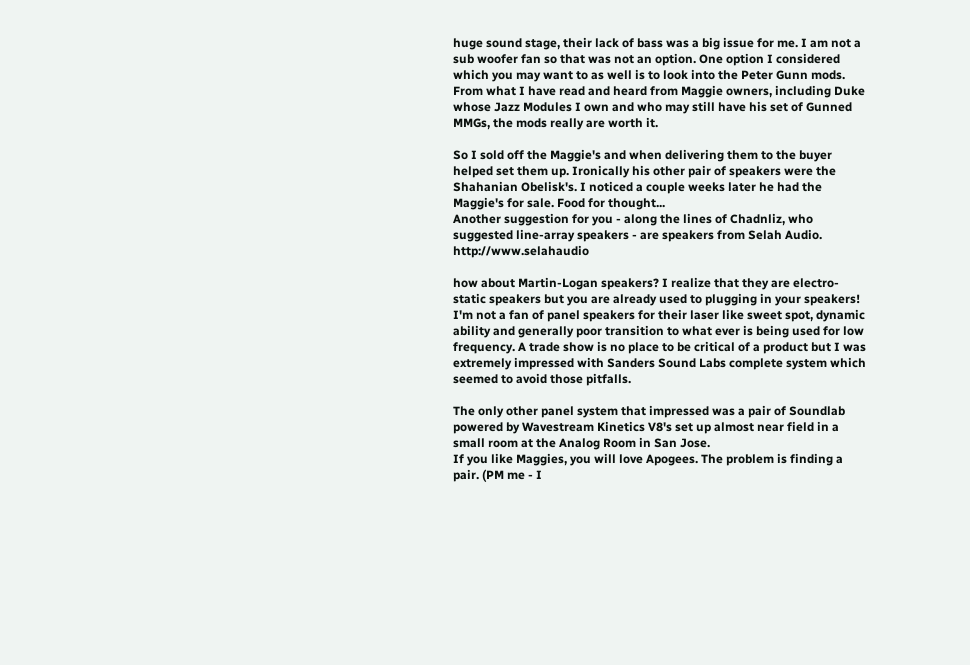huge sound stage, their lack of bass was a big issue for me. I am not a sub woofer fan so that was not an option. One option I considered which you may want to as well is to look into the Peter Gunn mods. From what I have read and heard from Maggie owners, including Duke whose Jazz Modules I own and who may still have his set of Gunned MMGs, the mods really are worth it.

So I sold off the Maggie's and when delivering them to the buyer helped set them up. Ironically his other pair of speakers were the Shahanian Obelisk's. I noticed a couple weeks later he had the Maggie's for sale. Food for thought...
Another suggestion for you - along the lines of Chadnliz, who suggested line-array speakers - are speakers from Selah Audio. http://www.selahaudio

how about Martin-Logan speakers? I realize that they are electro-static speakers but you are already used to plugging in your speakers!
I'm not a fan of panel speakers for their laser like sweet spot, dynamic ability and generally poor transition to what ever is being used for low frequency. A trade show is no place to be critical of a product but I was extremely impressed with Sanders Sound Labs complete system which seemed to avoid those pitfalls.

The only other panel system that impressed was a pair of Soundlab powered by Wavestream Kinetics V8's set up almost near field in a small room at the Analog Room in San Jose.
If you like Maggies, you will love Apogees. The problem is finding a pair. (PM me - I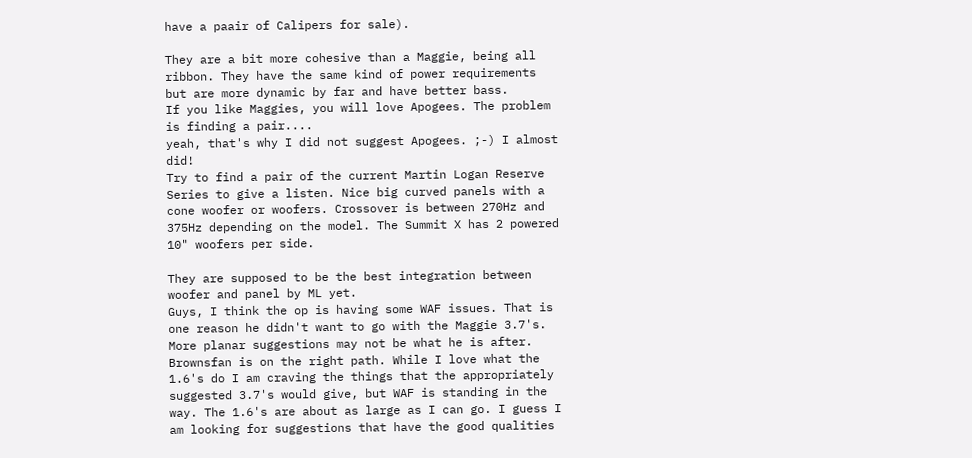have a paair of Calipers for sale).

They are a bit more cohesive than a Maggie, being all ribbon. They have the same kind of power requirements but are more dynamic by far and have better bass.
If you like Maggies, you will love Apogees. The problem is finding a pair....
yeah, that's why I did not suggest Apogees. ;-) I almost did!
Try to find a pair of the current Martin Logan Reserve Series to give a listen. Nice big curved panels with a cone woofer or woofers. Crossover is between 270Hz and 375Hz depending on the model. The Summit X has 2 powered 10" woofers per side.

They are supposed to be the best integration between woofer and panel by ML yet.
Guys, I think the op is having some WAF issues. That is one reason he didn't want to go with the Maggie 3.7's. More planar suggestions may not be what he is after.
Brownsfan is on the right path. While I love what the 1.6's do I am craving the things that the appropriately suggested 3.7's would give, but WAF is standing in the way. The 1.6's are about as large as I can go. I guess I am looking for suggestions that have the good qualities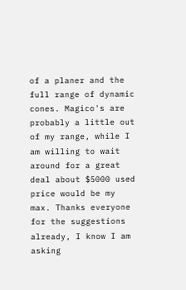of a planer and the full range of dynamic cones. Magico's are probably a little out of my range, while I am willing to wait around for a great deal about $5000 used price would be my max. Thanks everyone for the suggestions already, I know I am asking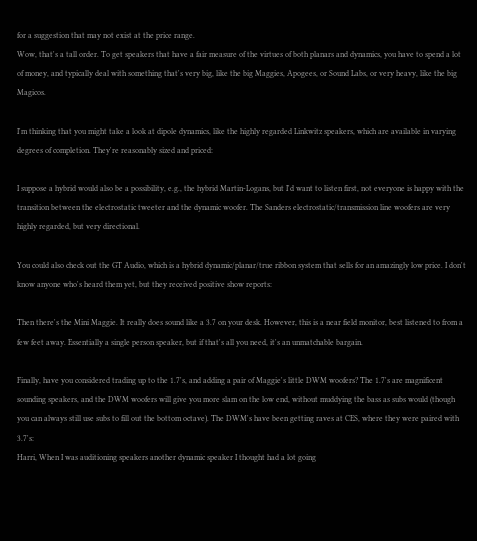for a suggestion that may not exist at the price range.
Wow, that's a tall order. To get speakers that have a fair measure of the virtues of both planars and dynamics, you have to spend a lot of money, and typically deal with something that's very big, like the big Maggies, Apogees, or Sound Labs, or very heavy, like the big Magicos.

I'm thinking that you might take a look at dipole dynamics, like the highly regarded Linkwitz speakers, which are available in varying degrees of completion. They're reasonably sized and priced:

I suppose a hybrid would also be a possibility, e.g., the hybrid Martin-Logans, but I'd want to listen first, not everyone is happy with the transition between the electrostatic tweeter and the dynamic woofer. The Sanders electrostatic/transmission line woofers are very highly regarded, but very directional.

You could also check out the GT Audio, which is a hybrid dynamic/planar/true ribbon system that sells for an amazingly low price. I don't know anyone who's heard them yet, but they received positive show reports:

Then there's the Mini Maggie. It really does sound like a 3.7 on your desk. However, this is a near field monitor, best listened to from a few feet away. Essentially a single person speaker, but if that's all you need, it's an unmatchable bargain.

Finally, have you considered trading up to the 1.7's, and adding a pair of Maggie's little DWM woofers? The 1.7's are magnificent sounding speakers, and the DWM woofers will give you more slam on the low end, without muddying the bass as subs would (though you can always still use subs to fill out the bottom octave). The DWM's have been getting raves at CES, where they were paired with 3.7's:
Harri, When I was auditioning speakers another dynamic speaker I thought had a lot going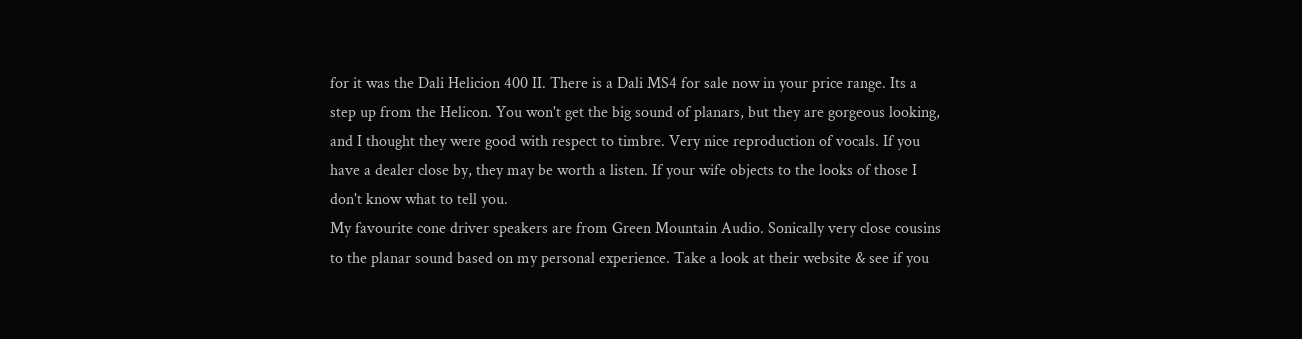for it was the Dali Helicion 400 II. There is a Dali MS4 for sale now in your price range. Its a step up from the Helicon. You won't get the big sound of planars, but they are gorgeous looking, and I thought they were good with respect to timbre. Very nice reproduction of vocals. If you have a dealer close by, they may be worth a listen. If your wife objects to the looks of those I don't know what to tell you.
My favourite cone driver speakers are from Green Mountain Audio. Sonically very close cousins to the planar sound based on my personal experience. Take a look at their website & see if you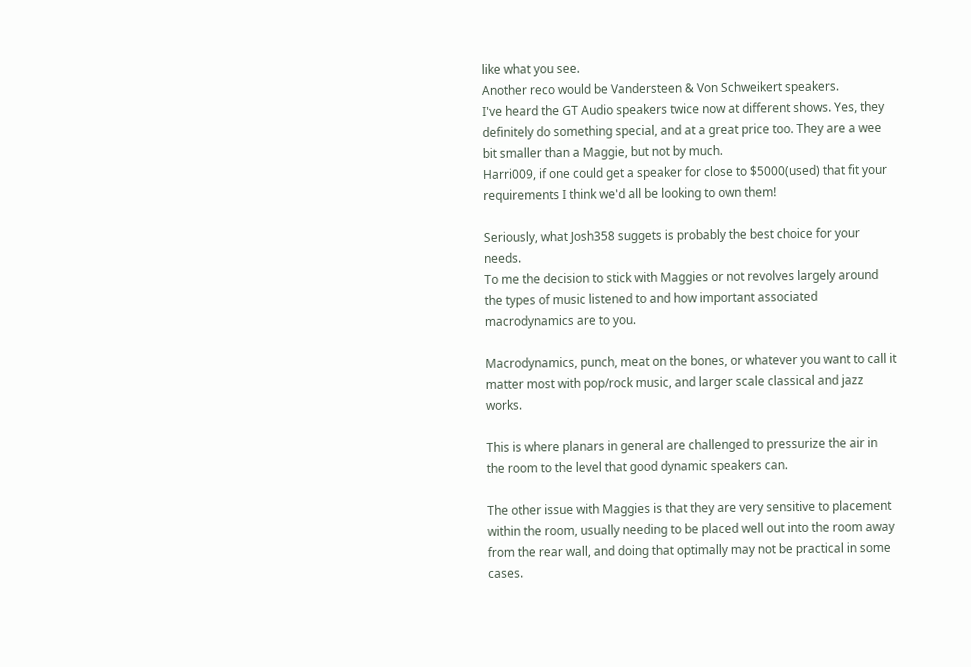like what you see.
Another reco would be Vandersteen & Von Schweikert speakers.
I've heard the GT Audio speakers twice now at different shows. Yes, they definitely do something special, and at a great price too. They are a wee bit smaller than a Maggie, but not by much.
Harri009, if one could get a speaker for close to $5000(used) that fit your requirements I think we'd all be looking to own them!

Seriously, what Josh358 suggets is probably the best choice for your needs.
To me the decision to stick with Maggies or not revolves largely around the types of music listened to and how important associated macrodynamics are to you.

Macrodynamics, punch, meat on the bones, or whatever you want to call it matter most with pop/rock music, and larger scale classical and jazz works.

This is where planars in general are challenged to pressurize the air in the room to the level that good dynamic speakers can.

The other issue with Maggies is that they are very sensitive to placement within the room, usually needing to be placed well out into the room away from the rear wall, and doing that optimally may not be practical in some cases.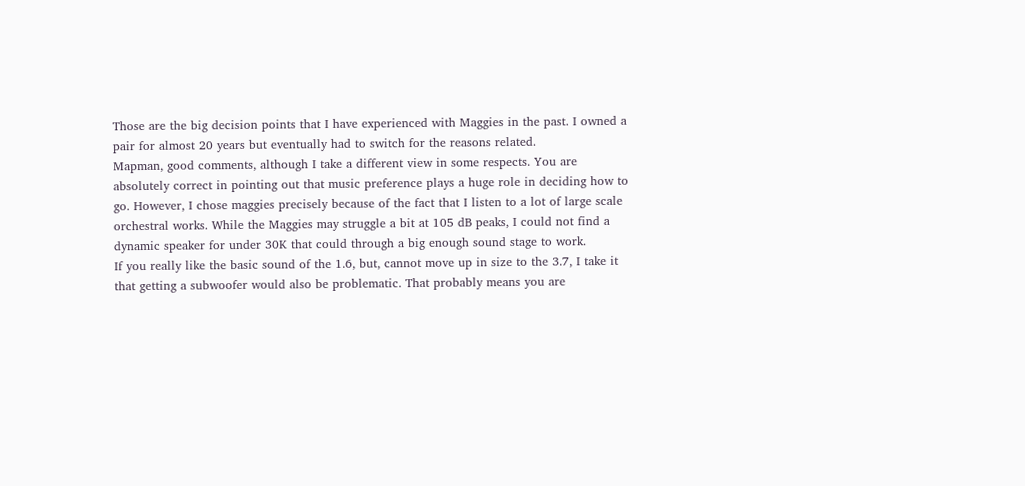Those are the big decision points that I have experienced with Maggies in the past. I owned a pair for almost 20 years but eventually had to switch for the reasons related.
Mapman, good comments, although I take a different view in some respects. You are absolutely correct in pointing out that music preference plays a huge role in deciding how to go. However, I chose maggies precisely because of the fact that I listen to a lot of large scale orchestral works. While the Maggies may struggle a bit at 105 dB peaks, I could not find a dynamic speaker for under 30K that could through a big enough sound stage to work.
If you really like the basic sound of the 1.6, but, cannot move up in size to the 3.7, I take it that getting a subwoofer would also be problematic. That probably means you are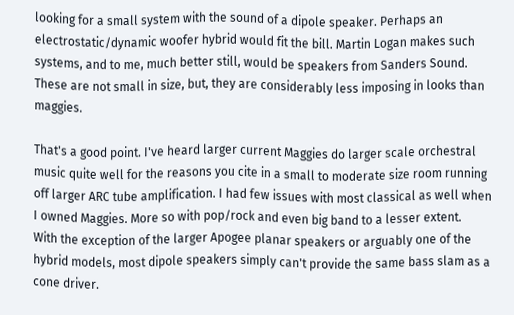looking for a small system with the sound of a dipole speaker. Perhaps an electrostatic/dynamic woofer hybrid would fit the bill. Martin Logan makes such systems, and to me, much better still, would be speakers from Sanders Sound. These are not small in size, but, they are considerably less imposing in looks than maggies.

That's a good point. I've heard larger current Maggies do larger scale orchestral music quite well for the reasons you cite in a small to moderate size room running off larger ARC tube amplification. I had few issues with most classical as well when I owned Maggies. More so with pop/rock and even big band to a lesser extent.
With the exception of the larger Apogee planar speakers or arguably one of the hybrid models, most dipole speakers simply can't provide the same bass slam as a cone driver.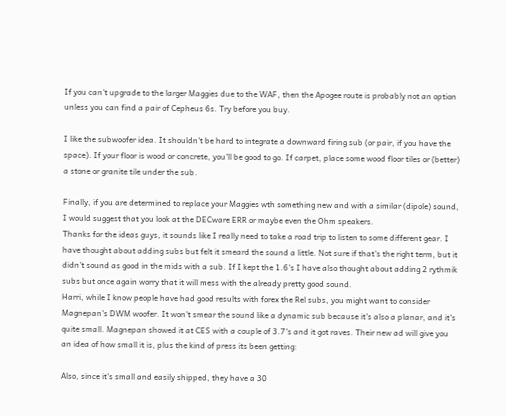If you can't upgrade to the larger Maggies due to the WAF, then the Apogee route is probably not an option unless you can find a pair of Cepheus 6s. Try before you buy.

I like the subwoofer idea. It shouldn't be hard to integrate a downward firing sub (or pair, if you have the space). If your floor is wood or concrete, you'll be good to go. If carpet, place some wood floor tiles or (better) a stone or granite tile under the sub.

Finally, if you are determined to replace your Maggies wth something new and with a similar (dipole) sound, I would suggest that you look at the DECware ERR or maybe even the Ohm speakers.
Thanks for the ideas guys, it sounds like I really need to take a road trip to listen to some different gear. I have thought about adding subs but felt it smeard the sound a little. Not sure if that's the right term, but it didn't sound as good in the mids with a sub. If I kept the 1.6's I have also thought about adding 2 rythmik subs but once again worry that it will mess with the already pretty good sound.
Harri, while I know people have had good results with forex the Rel subs, you might want to consider Magnepan's DWM woofer. It won't smear the sound like a dynamic sub because it's also a planar, and it's quite small. Magnepan showed it at CES with a couple of 3.7's and it got raves. Their new ad will give you an idea of how small it is, plus the kind of press its been getting:

Also, since it's small and easily shipped, they have a 30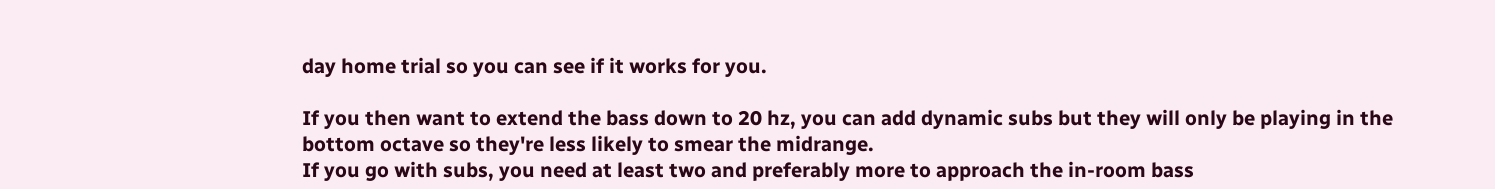day home trial so you can see if it works for you.

If you then want to extend the bass down to 20 hz, you can add dynamic subs but they will only be playing in the bottom octave so they're less likely to smear the midrange.
If you go with subs, you need at least two and preferably more to approach the in-room bass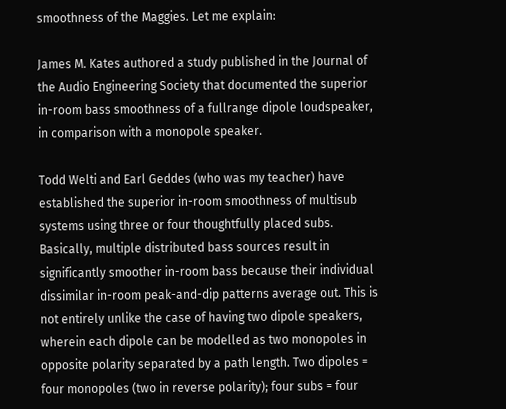smoothness of the Maggies. Let me explain:

James M. Kates authored a study published in the Journal of the Audio Engineering Society that documented the superior in-room bass smoothness of a fullrange dipole loudspeaker, in comparison with a monopole speaker.

Todd Welti and Earl Geddes (who was my teacher) have established the superior in-room smoothness of multisub systems using three or four thoughtfully placed subs. Basically, multiple distributed bass sources result in significantly smoother in-room bass because their individual dissimilar in-room peak-and-dip patterns average out. This is not entirely unlike the case of having two dipole speakers, wherein each dipole can be modelled as two monopoles in opposite polarity separated by a path length. Two dipoles = four monopoles (two in reverse polarity); four subs = four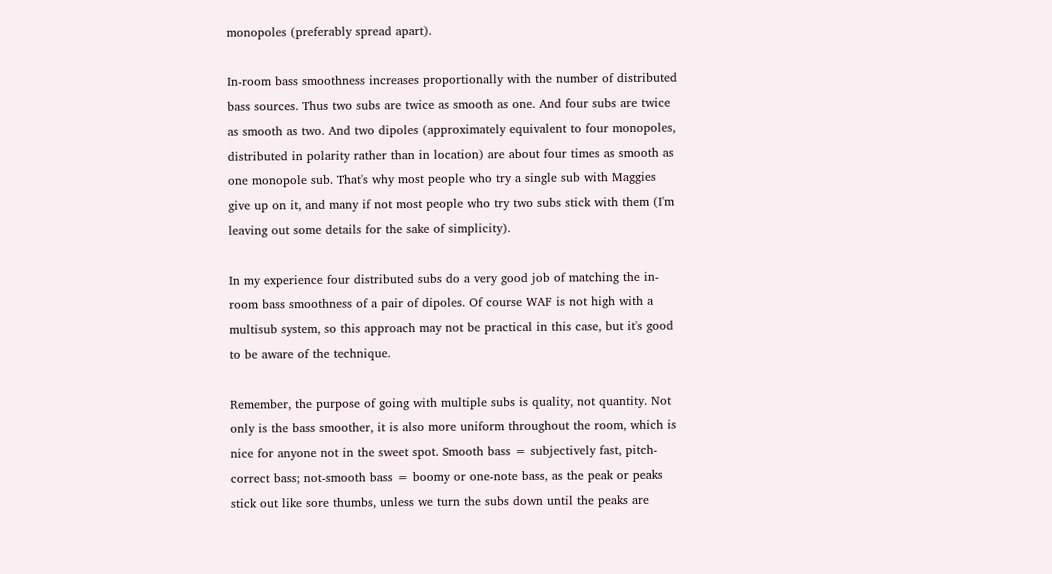monopoles (preferably spread apart).

In-room bass smoothness increases proportionally with the number of distributed bass sources. Thus two subs are twice as smooth as one. And four subs are twice as smooth as two. And two dipoles (approximately equivalent to four monopoles, distributed in polarity rather than in location) are about four times as smooth as one monopole sub. That's why most people who try a single sub with Maggies give up on it, and many if not most people who try two subs stick with them (I'm leaving out some details for the sake of simplicity).

In my experience four distributed subs do a very good job of matching the in-room bass smoothness of a pair of dipoles. Of course WAF is not high with a multisub system, so this approach may not be practical in this case, but it's good to be aware of the technique.

Remember, the purpose of going with multiple subs is quality, not quantity. Not only is the bass smoother, it is also more uniform throughout the room, which is nice for anyone not in the sweet spot. Smooth bass = subjectively fast, pitch-correct bass; not-smooth bass = boomy or one-note bass, as the peak or peaks stick out like sore thumbs, unless we turn the subs down until the peaks are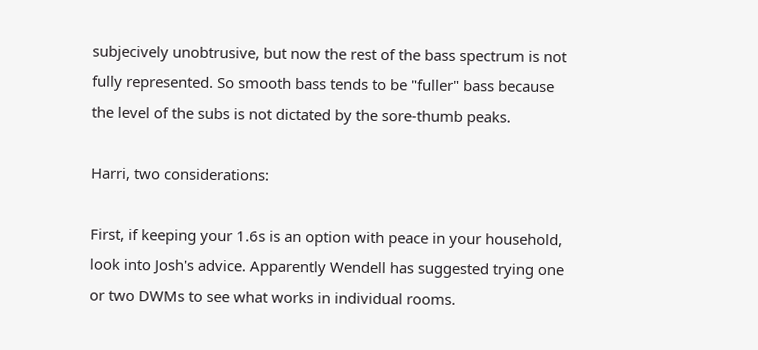subjecively unobtrusive, but now the rest of the bass spectrum is not fully represented. So smooth bass tends to be "fuller" bass because the level of the subs is not dictated by the sore-thumb peaks.

Harri, two considerations:

First, if keeping your 1.6s is an option with peace in your household, look into Josh's advice. Apparently Wendell has suggested trying one or two DWMs to see what works in individual rooms.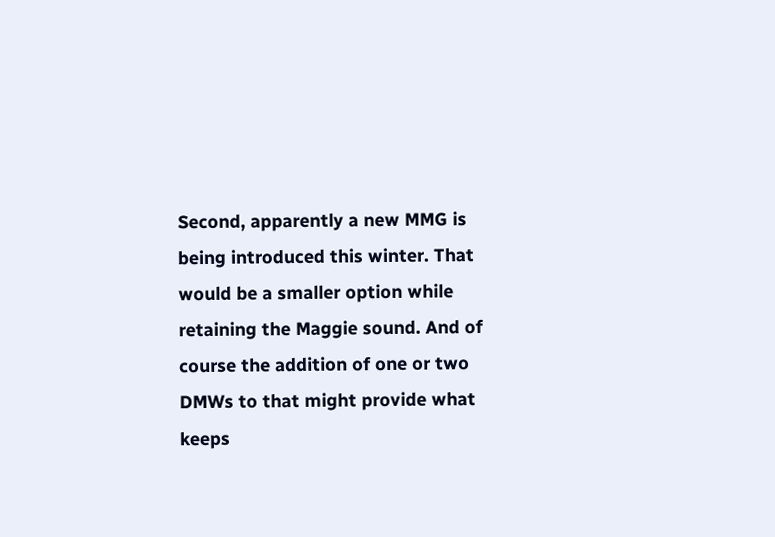Second, apparently a new MMG is being introduced this winter. That would be a smaller option while retaining the Maggie sound. And of course the addition of one or two DMWs to that might provide what keeps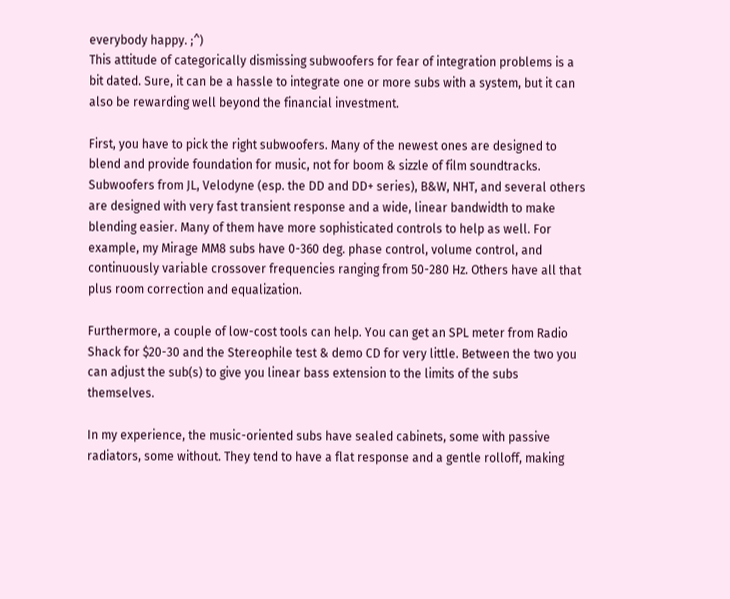everybody happy. ;^)
This attitude of categorically dismissing subwoofers for fear of integration problems is a bit dated. Sure, it can be a hassle to integrate one or more subs with a system, but it can also be rewarding well beyond the financial investment.

First, you have to pick the right subwoofers. Many of the newest ones are designed to blend and provide foundation for music, not for boom & sizzle of film soundtracks. Subwoofers from JL, Velodyne (esp. the DD and DD+ series), B&W, NHT, and several others are designed with very fast transient response and a wide, linear bandwidth to make blending easier. Many of them have more sophisticated controls to help as well. For example, my Mirage MM8 subs have 0-360 deg. phase control, volume control, and continuously variable crossover frequencies ranging from 50-280 Hz. Others have all that plus room correction and equalization.

Furthermore, a couple of low-cost tools can help. You can get an SPL meter from Radio Shack for $20-30 and the Stereophile test & demo CD for very little. Between the two you can adjust the sub(s) to give you linear bass extension to the limits of the subs themselves.

In my experience, the music-oriented subs have sealed cabinets, some with passive radiators, some without. They tend to have a flat response and a gentle rolloff, making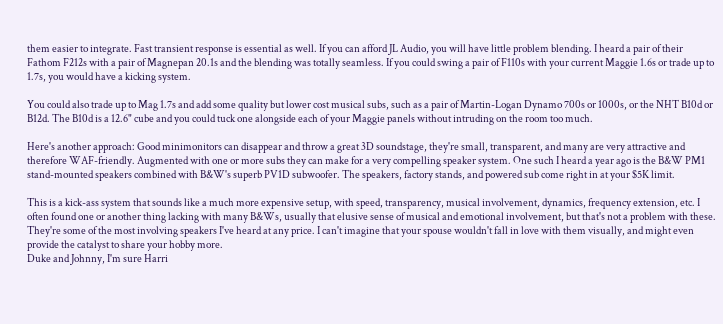them easier to integrate. Fast transient response is essential as well. If you can afford JL Audio, you will have little problem blending. I heard a pair of their Fathom F212s with a pair of Magnepan 20.1s and the blending was totally seamless. If you could swing a pair of F110s with your current Maggie 1.6s or trade up to 1.7s, you would have a kicking system.

You could also trade up to Mag 1.7s and add some quality but lower cost musical subs, such as a pair of Martin-Logan Dynamo 700s or 1000s, or the NHT B10d or B12d. The B10d is a 12.6" cube and you could tuck one alongside each of your Maggie panels without intruding on the room too much.

Here's another approach: Good minimonitors can disappear and throw a great 3D soundstage, they're small, transparent, and many are very attractive and therefore WAF-friendly. Augmented with one or more subs they can make for a very compelling speaker system. One such I heard a year ago is the B&W PM1 stand-mounted speakers combined with B&W's superb PV1D subwoofer. The speakers, factory stands, and powered sub come right in at your $5K limit.

This is a kick-ass system that sounds like a much more expensive setup, with speed, transparency, musical involvement, dynamics, frequency extension, etc. I often found one or another thing lacking with many B&Ws, usually that elusive sense of musical and emotional involvement, but that's not a problem with these. They're some of the most involving speakers I've heard at any price. I can't imagine that your spouse wouldn't fall in love with them visually, and might even provide the catalyst to share your hobby more.
Duke and Johnny, I'm sure Harri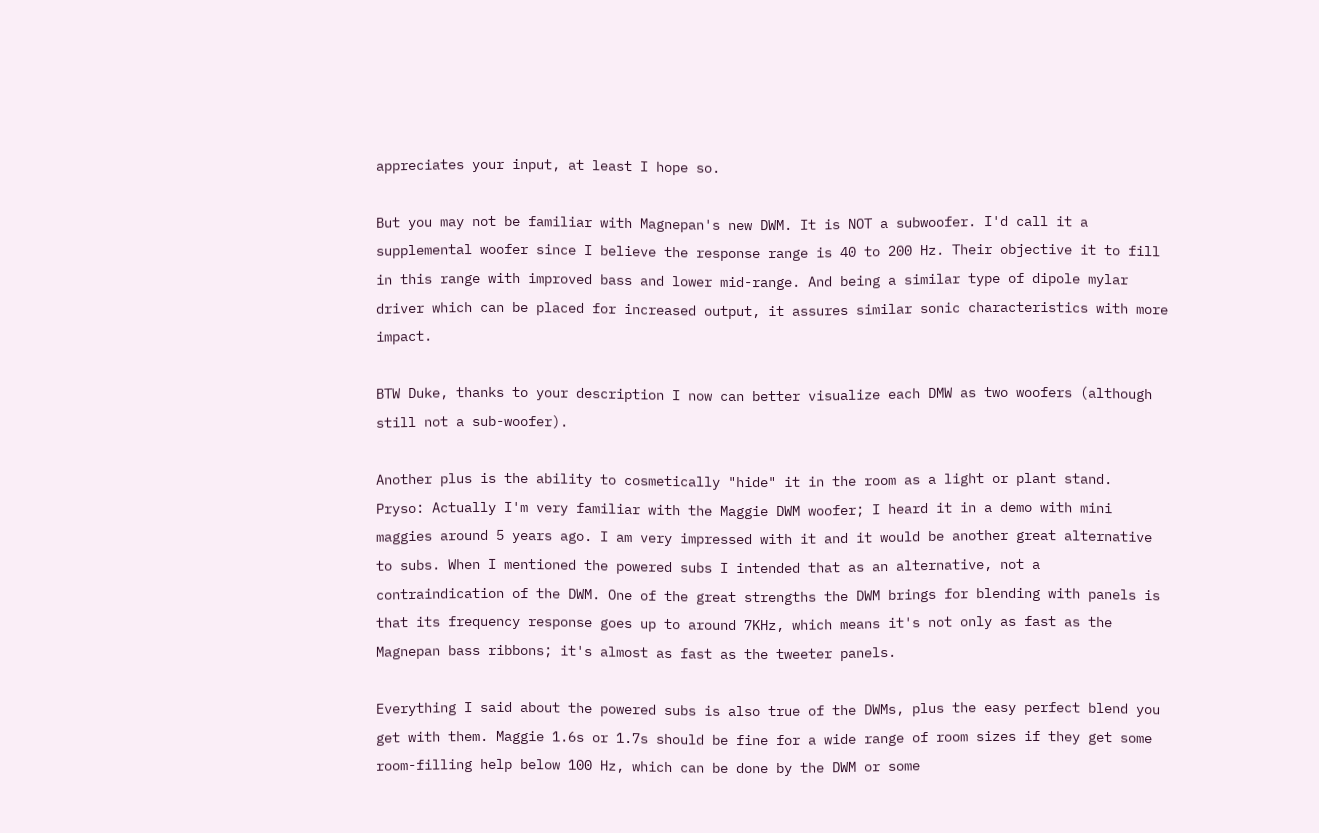appreciates your input, at least I hope so.

But you may not be familiar with Magnepan's new DWM. It is NOT a subwoofer. I'd call it a supplemental woofer since I believe the response range is 40 to 200 Hz. Their objective it to fill in this range with improved bass and lower mid-range. And being a similar type of dipole mylar driver which can be placed for increased output, it assures similar sonic characteristics with more impact.

BTW Duke, thanks to your description I now can better visualize each DMW as two woofers (although still not a sub-woofer).

Another plus is the ability to cosmetically "hide" it in the room as a light or plant stand.
Pryso: Actually I'm very familiar with the Maggie DWM woofer; I heard it in a demo with mini maggies around 5 years ago. I am very impressed with it and it would be another great alternative to subs. When I mentioned the powered subs I intended that as an alternative, not a contraindication of the DWM. One of the great strengths the DWM brings for blending with panels is that its frequency response goes up to around 7KHz, which means it's not only as fast as the Magnepan bass ribbons; it's almost as fast as the tweeter panels.

Everything I said about the powered subs is also true of the DWMs, plus the easy perfect blend you get with them. Maggie 1.6s or 1.7s should be fine for a wide range of room sizes if they get some room-filling help below 100 Hz, which can be done by the DWM or some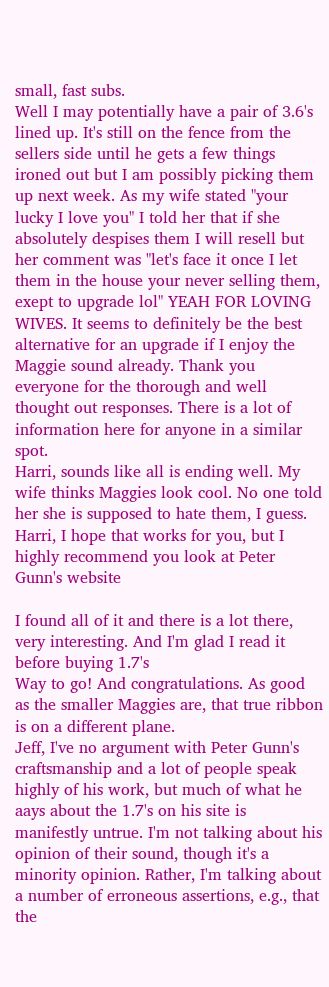small, fast subs.
Well I may potentially have a pair of 3.6's lined up. It's still on the fence from the sellers side until he gets a few things ironed out but I am possibly picking them up next week. As my wife stated "your lucky I love you" I told her that if she absolutely despises them I will resell but her comment was "let's face it once I let them in the house your never selling them, exept to upgrade lol" YEAH FOR LOVING WIVES. It seems to definitely be the best alternative for an upgrade if I enjoy the Maggie sound already. Thank you everyone for the thorough and well thought out responses. There is a lot of information here for anyone in a similar spot.
Harri, sounds like all is ending well. My wife thinks Maggies look cool. No one told her she is supposed to hate them, I guess.
Harri, I hope that works for you, but I highly recommend you look at Peter Gunn's website

I found all of it and there is a lot there, very interesting. And I'm glad I read it before buying 1.7's
Way to go! And congratulations. As good as the smaller Maggies are, that true ribbon is on a different plane.
Jeff, I've no argument with Peter Gunn's craftsmanship and a lot of people speak highly of his work, but much of what he aays about the 1.7's on his site is manifestly untrue. I'm not talking about his opinion of their sound, though it's a minority opinion. Rather, I'm talking about a number of erroneous assertions, e.g., that the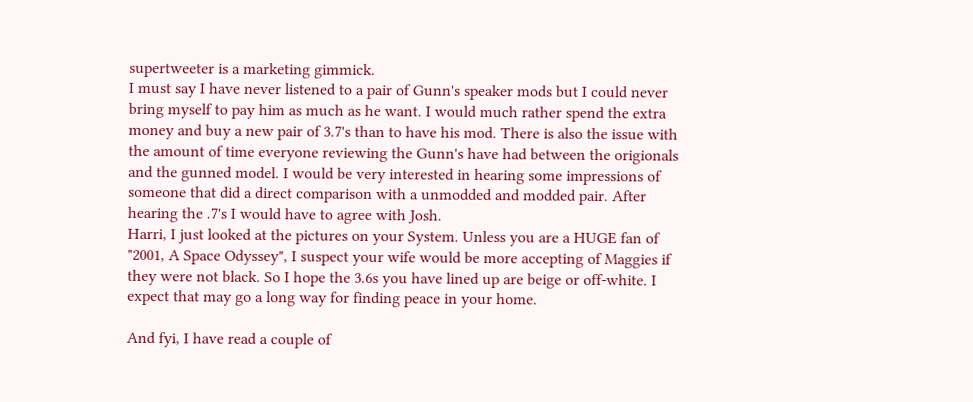supertweeter is a marketing gimmick.
I must say I have never listened to a pair of Gunn's speaker mods but I could never bring myself to pay him as much as he want. I would much rather spend the extra money and buy a new pair of 3.7's than to have his mod. There is also the issue with the amount of time everyone reviewing the Gunn's have had between the origionals and the gunned model. I would be very interested in hearing some impressions of someone that did a direct comparison with a unmodded and modded pair. After hearing the .7's I would have to agree with Josh.
Harri, I just looked at the pictures on your System. Unless you are a HUGE fan of "2001, A Space Odyssey", I suspect your wife would be more accepting of Maggies if they were not black. So I hope the 3.6s you have lined up are beige or off-white. I expect that may go a long way for finding peace in your home.

And fyi, I have read a couple of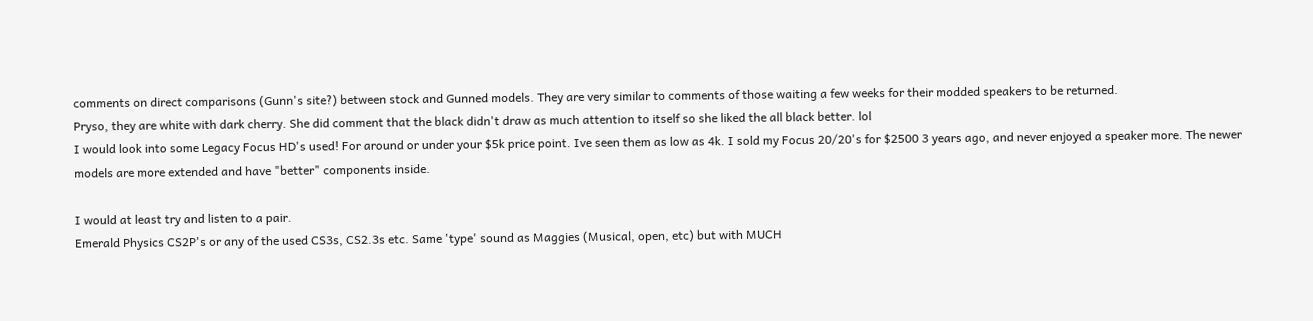comments on direct comparisons (Gunn's site?) between stock and Gunned models. They are very similar to comments of those waiting a few weeks for their modded speakers to be returned.
Pryso, they are white with dark cherry. She did comment that the black didn't draw as much attention to itself so she liked the all black better. lol
I would look into some Legacy Focus HD's used! For around or under your $5k price point. Ive seen them as low as 4k. I sold my Focus 20/20's for $2500 3 years ago, and never enjoyed a speaker more. The newer models are more extended and have "better" components inside.

I would at least try and listen to a pair.
Emerald Physics CS2P's or any of the used CS3s, CS2.3s etc. Same 'type' sound as Maggies (Musical, open, etc) but with MUCH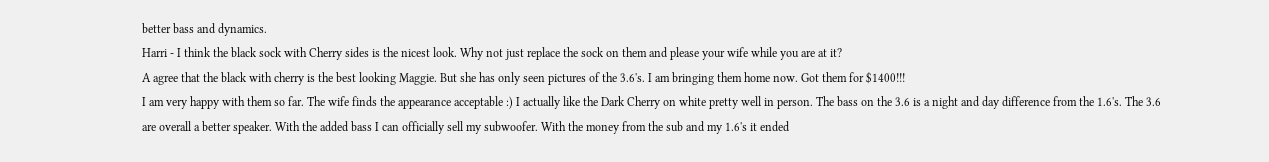better bass and dynamics.
Harri - I think the black sock with Cherry sides is the nicest look. Why not just replace the sock on them and please your wife while you are at it?
A agree that the black with cherry is the best looking Maggie. But she has only seen pictures of the 3.6's. I am bringing them home now. Got them for $1400!!!
I am very happy with them so far. The wife finds the appearance acceptable :) I actually like the Dark Cherry on white pretty well in person. The bass on the 3.6 is a night and day difference from the 1.6's. The 3.6 are overall a better speaker. With the added bass I can officially sell my subwoofer. With the money from the sub and my 1.6's it ended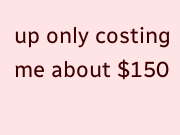up only costing me about $150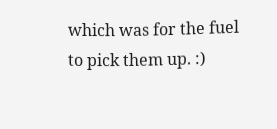which was for the fuel to pick them up. :)